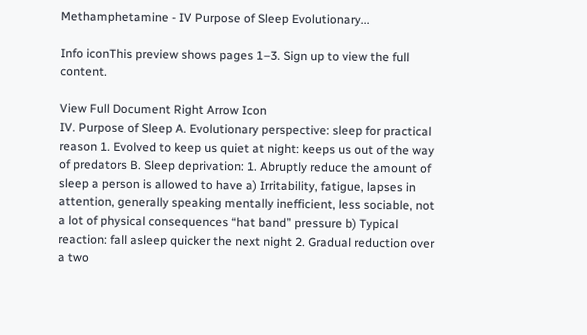Methamphetamine - IV Purpose of Sleep Evolutionary...

Info iconThis preview shows pages 1–3. Sign up to view the full content.

View Full Document Right Arrow Icon
IV. Purpose of Sleep A. Evolutionary perspective: sleep for practical reason 1. Evolved to keep us quiet at night: keeps us out of the way of predators B. Sleep deprivation: 1. Abruptly reduce the amount of sleep a person is allowed to have a) Irritability, fatigue, lapses in attention, generally speaking mentally inefficient, less sociable, not a lot of physical consequences “hat band” pressure b) Typical reaction: fall asleep quicker the next night 2. Gradual reduction over a two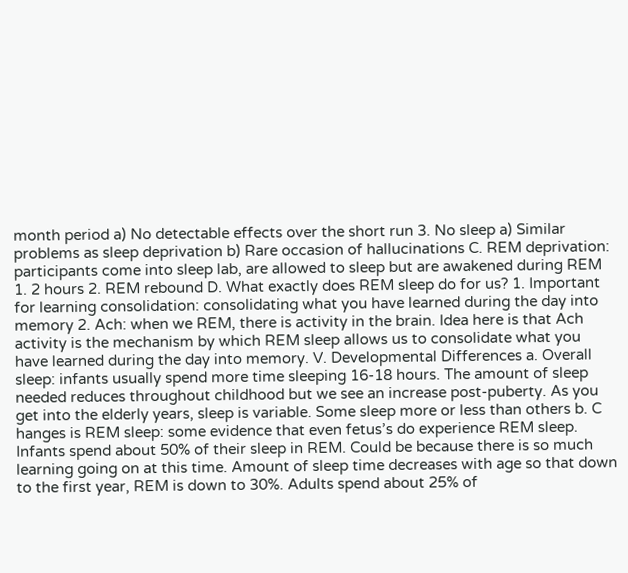month period a) No detectable effects over the short run 3. No sleep a) Similar problems as sleep deprivation b) Rare occasion of hallucinations C. REM deprivation: participants come into sleep lab, are allowed to sleep but are awakened during REM 1. 2 hours 2. REM rebound D. What exactly does REM sleep do for us? 1. Important for learning consolidation: consolidating what you have learned during the day into memory 2. Ach: when we REM, there is activity in the brain. Idea here is that Ach activity is the mechanism by which REM sleep allows us to consolidate what you have learned during the day into memory. V. Developmental Differences a. Overall sleep: infants usually spend more time sleeping 16-18 hours. The amount of sleep needed reduces throughout childhood but we see an increase post-puberty. As you get into the elderly years, sleep is variable. Some sleep more or less than others b. C hanges is REM sleep: some evidence that even fetus’s do experience REM sleep. Infants spend about 50% of their sleep in REM. Could be because there is so much learning going on at this time. Amount of sleep time decreases with age so that down to the first year, REM is down to 30%. Adults spend about 25% of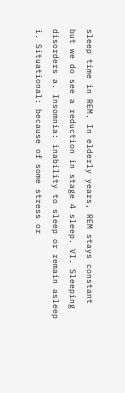sleep time in REM. In elderly years, REM stays constant but we do see a reduction in stage 4 sleep. VI. Sleeping disorders a. Insomnia: inability to sleep or remain asleep i. Situational: because of some stress or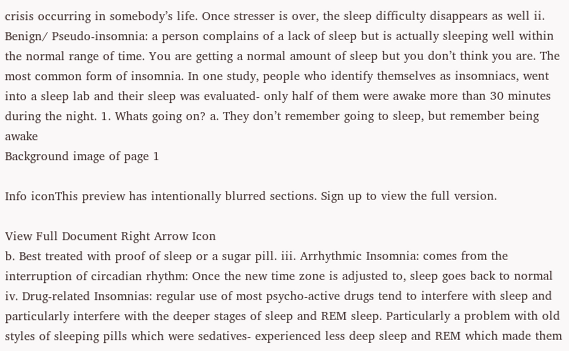crisis occurring in somebody’s life. Once stresser is over, the sleep difficulty disappears as well ii. Benign/ Pseudo-insomnia: a person complains of a lack of sleep but is actually sleeping well within the normal range of time. You are getting a normal amount of sleep but you don’t think you are. The most common form of insomnia. In one study, people who identify themselves as insomniacs, went into a sleep lab and their sleep was evaluated- only half of them were awake more than 30 minutes during the night. 1. Whats going on? a. They don’t remember going to sleep, but remember being awake
Background image of page 1

Info iconThis preview has intentionally blurred sections. Sign up to view the full version.

View Full Document Right Arrow Icon
b. Best treated with proof of sleep or a sugar pill. iii. Arrhythmic Insomnia: comes from the interruption of circadian rhythm: Once the new time zone is adjusted to, sleep goes back to normal iv. Drug-related Insomnias: regular use of most psycho-active drugs tend to interfere with sleep and particularly interfere with the deeper stages of sleep and REM sleep. Particularly a problem with old styles of sleeping pills which were sedatives- experienced less deep sleep and REM which made them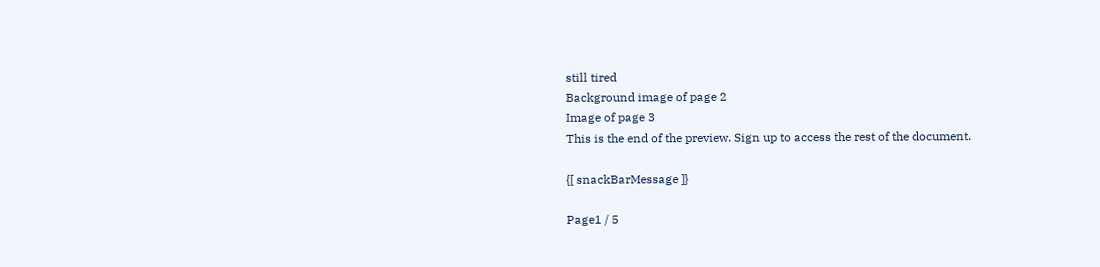still tired
Background image of page 2
Image of page 3
This is the end of the preview. Sign up to access the rest of the document.

{[ snackBarMessage ]}

Page1 / 5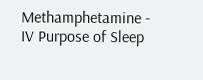Methamphetamine - IV Purpose of Sleep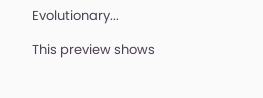Evolutionary...

This preview shows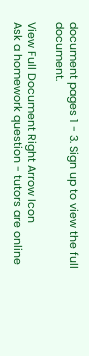document pages 1 - 3. Sign up to view the full document.

View Full Document Right Arrow Icon
Ask a homework question - tutors are online